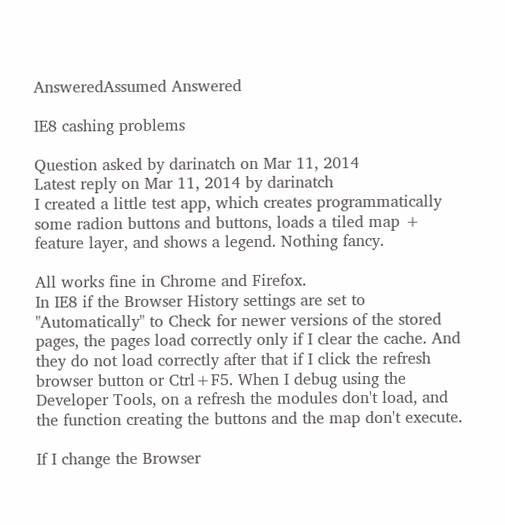AnsweredAssumed Answered

IE8 cashing problems

Question asked by darinatch on Mar 11, 2014
Latest reply on Mar 11, 2014 by darinatch
I created a little test app, which creates programmatically some radion buttons and buttons, loads a tiled map + feature layer, and shows a legend. Nothing fancy.

All works fine in Chrome and Firefox.
In IE8 if the Browser History settings are set to "Automatically" to Check for newer versions of the stored pages, the pages load correctly only if I clear the cache. And they do not load correctly after that if I click the refresh browser button or Ctrl+F5. When I debug using the Developer Tools, on a refresh the modules don't load, and the function creating the buttons and the map don't execute.

If I change the Browser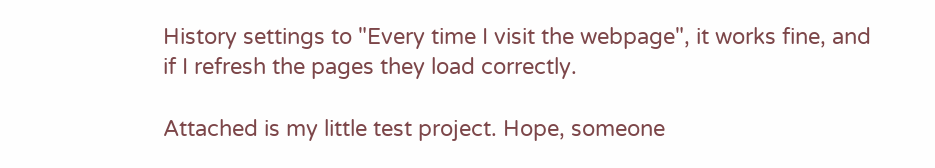History settings to "Every time I visit the webpage", it works fine, and if I refresh the pages they load correctly.

Attached is my little test project. Hope, someone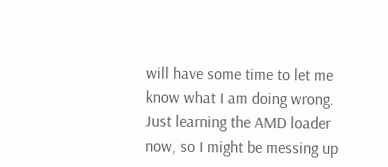will have some time to let me know what I am doing wrong. Just learning the AMD loader now, so I might be messing up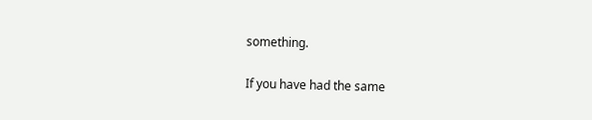something.

If you have had the same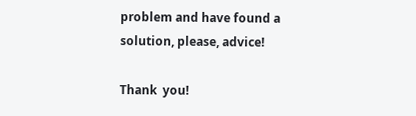problem and have found a solution, please, advice!

Thank  you!